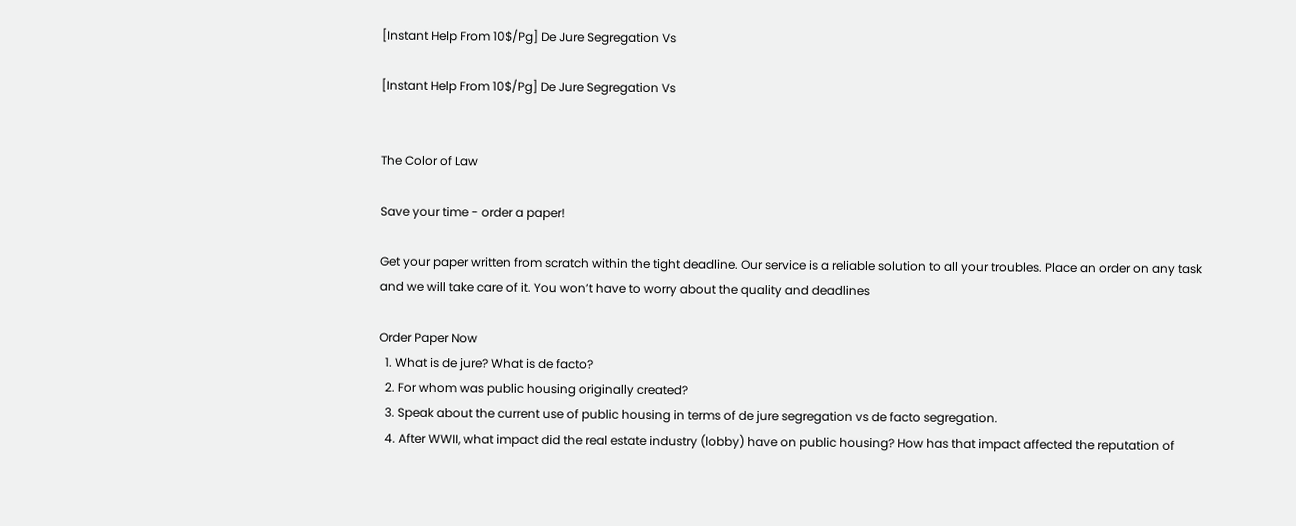[Instant Help From 10$/Pg] De Jure Segregation Vs

[Instant Help From 10$/Pg] De Jure Segregation Vs


The Color of Law

Save your time - order a paper!

Get your paper written from scratch within the tight deadline. Our service is a reliable solution to all your troubles. Place an order on any task and we will take care of it. You won’t have to worry about the quality and deadlines

Order Paper Now
  1. What is de jure? What is de facto?
  2. For whom was public housing originally created?
  3. Speak about the current use of public housing in terms of de jure segregation vs de facto segregation.
  4. After WWII, what impact did the real estate industry (lobby) have on public housing? How has that impact affected the reputation of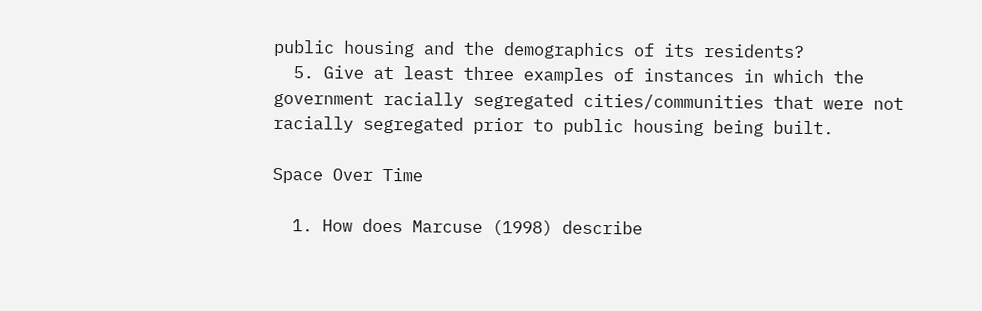public housing and the demographics of its residents?
  5. Give at least three examples of instances in which the government racially segregated cities/communities that were not racially segregated prior to public housing being built.

Space Over Time

  1. How does Marcuse (1998) describe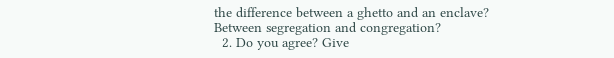the difference between a ghetto and an enclave? Between segregation and congregation?
  2. Do you agree? Give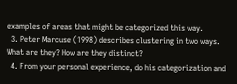examples of areas that might be categorized this way.
  3. Peter Marcuse (1998) describes clustering in two ways. What are they? How are they distinct?
  4. From your personal experience, do his categorization and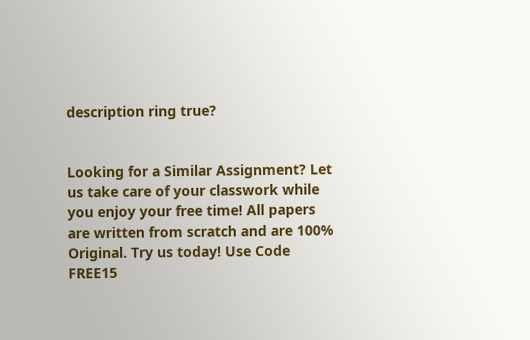description ring true?


Looking for a Similar Assignment? Let us take care of your classwork while you enjoy your free time! All papers are written from scratch and are 100% Original. Try us today! Use Code FREE15